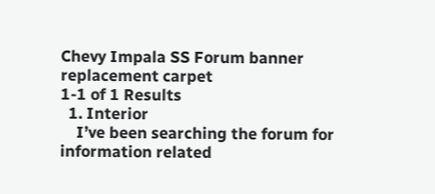Chevy Impala SS Forum banner
replacement carpet
1-1 of 1 Results
  1. Interior
    I’ve been searching the forum for information related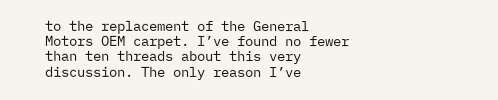to the replacement of the General Motors OEM carpet. I’ve found no fewer than ten threads about this very discussion. The only reason I’ve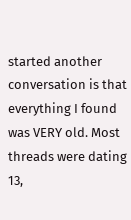started another conversation is that everything I found was VERY old. Most threads were dating 13,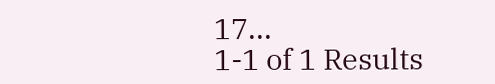17...
1-1 of 1 Results